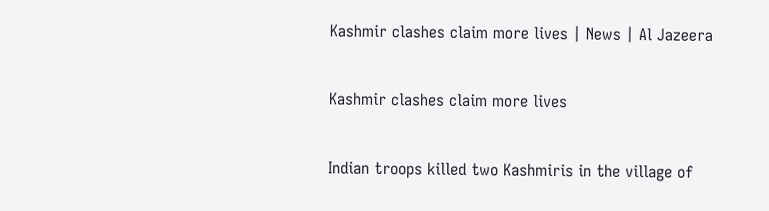Kashmir clashes claim more lives | News | Al Jazeera

Kashmir clashes claim more lives

Indian troops killed two Kashmiris in the village of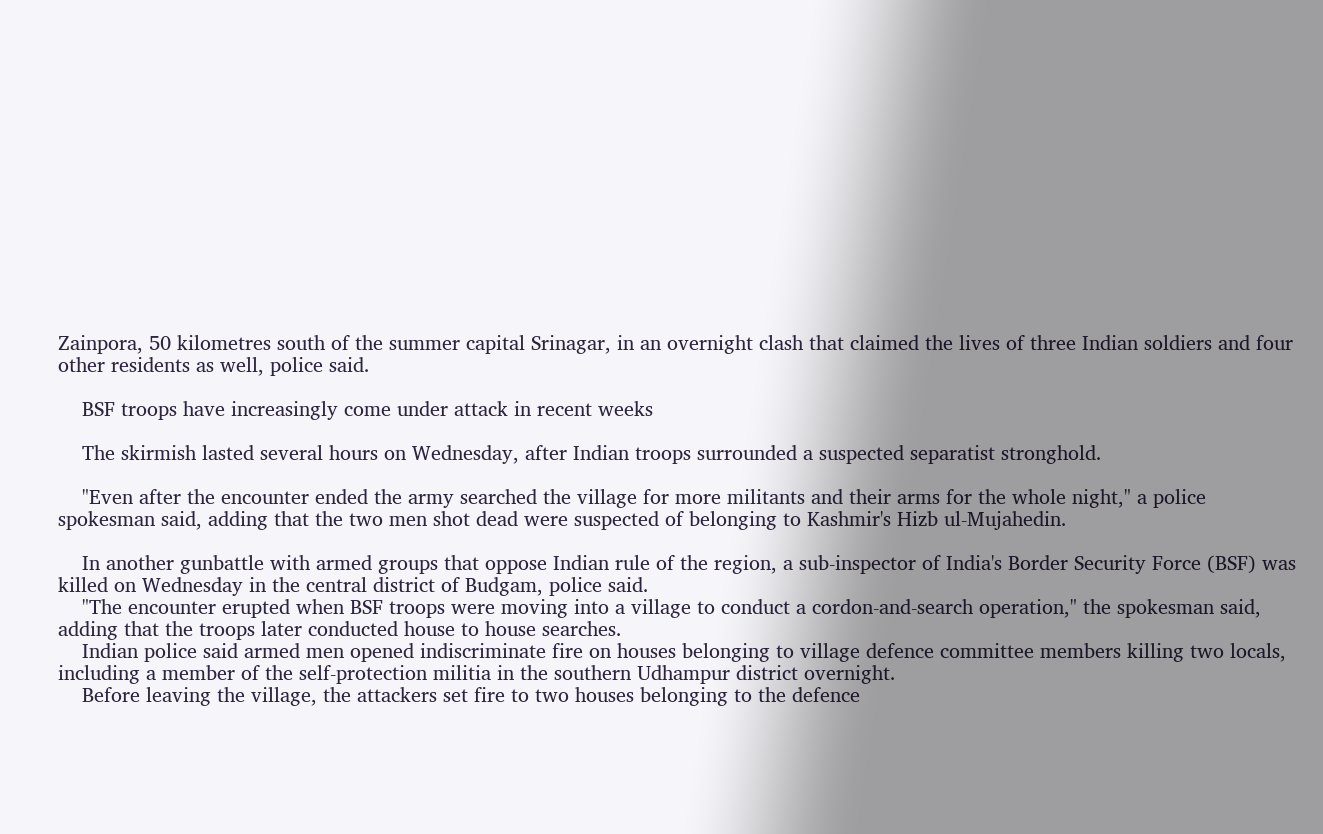Zainpora, 50 kilometres south of the summer capital Srinagar, in an overnight clash that claimed the lives of three Indian soldiers and four other residents as well, police said.

    BSF troops have increasingly come under attack in recent weeks

    The skirmish lasted several hours on Wednesday, after Indian troops surrounded a suspected separatist stronghold.

    "Even after the encounter ended the army searched the village for more militants and their arms for the whole night," a police spokesman said, adding that the two men shot dead were suspected of belonging to Kashmir's Hizb ul-Mujahedin.

    In another gunbattle with armed groups that oppose Indian rule of the region, a sub-inspector of India's Border Security Force (BSF) was killed on Wednesday in the central district of Budgam, police said.
    "The encounter erupted when BSF troops were moving into a village to conduct a cordon-and-search operation," the spokesman said, adding that the troops later conducted house to house searches.
    Indian police said armed men opened indiscriminate fire on houses belonging to village defence committee members killing two locals, including a member of the self-protection militia in the southern Udhampur district overnight.
    Before leaving the village, the attackers set fire to two houses belonging to the defence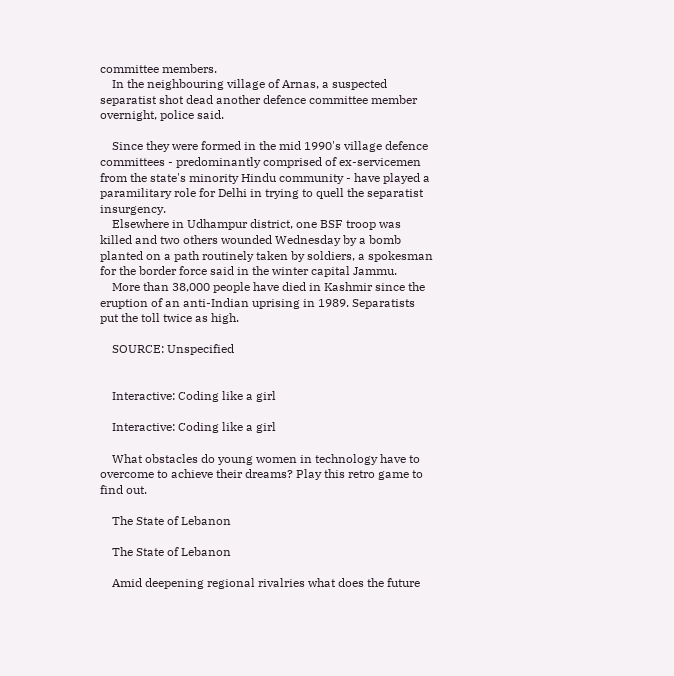committee members.
    In the neighbouring village of Arnas, a suspected separatist shot dead another defence committee member overnight, police said.

    Since they were formed in the mid 1990's village defence committees - predominantly comprised of ex-servicemen from the state's minority Hindu community - have played a paramilitary role for Delhi in trying to quell the separatist insurgency.
    Elsewhere in Udhampur district, one BSF troop was killed and two others wounded Wednesday by a bomb planted on a path routinely taken by soldiers, a spokesman for the border force said in the winter capital Jammu.
    More than 38,000 people have died in Kashmir since the eruption of an anti-Indian uprising in 1989. Separatists put the toll twice as high.

    SOURCE: Unspecified


    Interactive: Coding like a girl

    Interactive: Coding like a girl

    What obstacles do young women in technology have to overcome to achieve their dreams? Play this retro game to find out.

    The State of Lebanon

    The State of Lebanon

    Amid deepening regional rivalries what does the future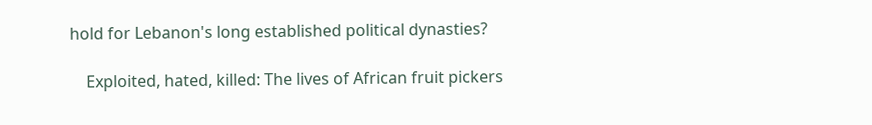hold for Lebanon's long established political dynasties?

    Exploited, hated, killed: The lives of African fruit pickers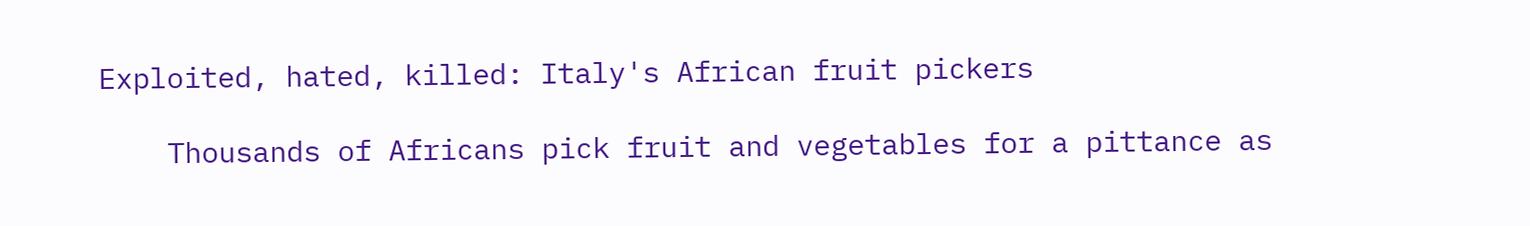Exploited, hated, killed: Italy's African fruit pickers

    Thousands of Africans pick fruit and vegetables for a pittance as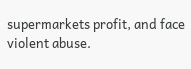supermarkets profit, and face violent abuse.